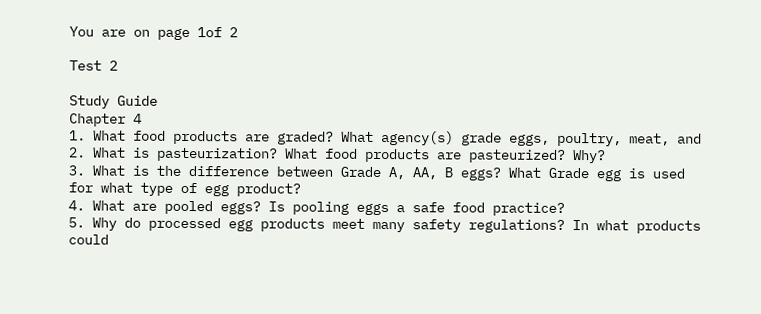You are on page 1of 2

Test 2

Study Guide
Chapter 4
1. What food products are graded? What agency(s) grade eggs, poultry, meat, and
2. What is pasteurization? What food products are pasteurized? Why?
3. What is the difference between Grade A, AA, B eggs? What Grade egg is used
for what type of egg product?
4. What are pooled eggs? Is pooling eggs a safe food practice?
5. Why do processed egg products meet many safety regulations? In what products
could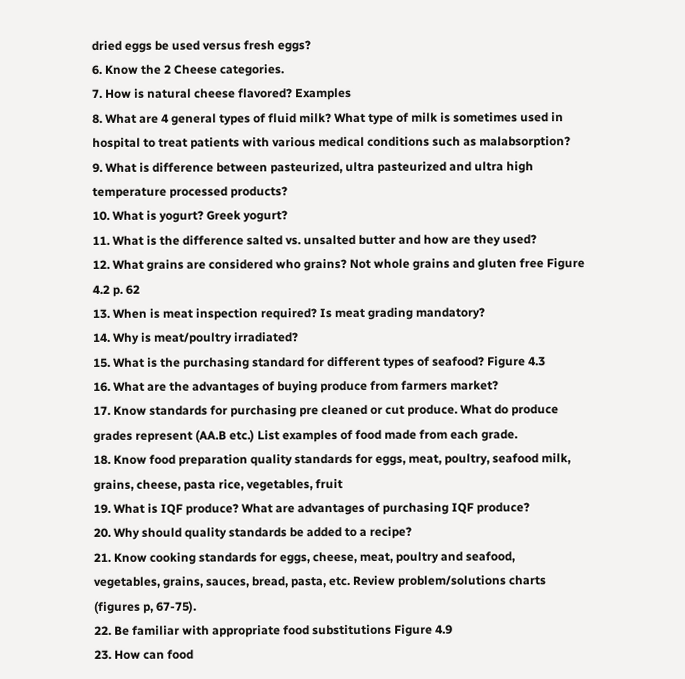dried eggs be used versus fresh eggs?
6. Know the 2 Cheese categories.
7. How is natural cheese flavored? Examples
8. What are 4 general types of fluid milk? What type of milk is sometimes used in
hospital to treat patients with various medical conditions such as malabsorption?
9. What is difference between pasteurized, ultra pasteurized and ultra high
temperature processed products?
10. What is yogurt? Greek yogurt?
11. What is the difference salted vs. unsalted butter and how are they used?
12. What grains are considered who grains? Not whole grains and gluten free Figure
4.2 p. 62
13. When is meat inspection required? Is meat grading mandatory?
14. Why is meat/poultry irradiated?
15. What is the purchasing standard for different types of seafood? Figure 4.3
16. What are the advantages of buying produce from farmers market?
17. Know standards for purchasing pre cleaned or cut produce. What do produce
grades represent (AA.B etc.) List examples of food made from each grade.
18. Know food preparation quality standards for eggs, meat, poultry, seafood milk,
grains, cheese, pasta rice, vegetables, fruit
19. What is IQF produce? What are advantages of purchasing IQF produce?
20. Why should quality standards be added to a recipe?
21. Know cooking standards for eggs, cheese, meat, poultry and seafood,
vegetables, grains, sauces, bread, pasta, etc. Review problem/solutions charts
(figures p, 67-75).
22. Be familiar with appropriate food substitutions Figure 4.9
23. How can food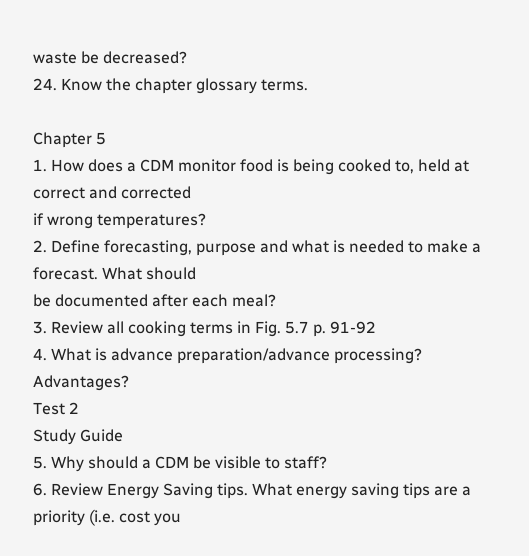waste be decreased?
24. Know the chapter glossary terms.

Chapter 5
1. How does a CDM monitor food is being cooked to, held at correct and corrected
if wrong temperatures?
2. Define forecasting, purpose and what is needed to make a forecast. What should
be documented after each meal?
3. Review all cooking terms in Fig. 5.7 p. 91-92
4. What is advance preparation/advance processing? Advantages?
Test 2
Study Guide
5. Why should a CDM be visible to staff?
6. Review Energy Saving tips. What energy saving tips are a priority (i.e. cost you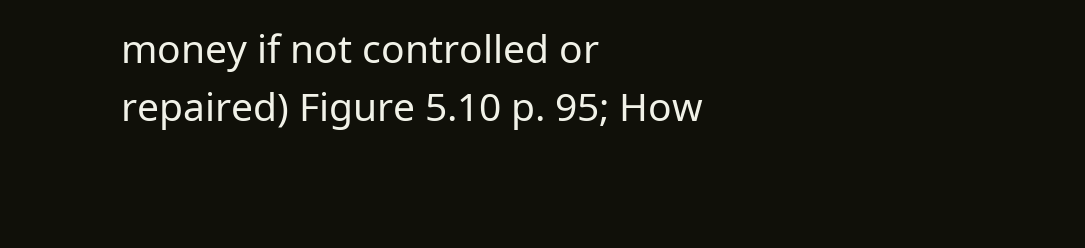money if not controlled or repaired) Figure 5.10 p. 95; How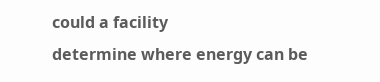could a facility
determine where energy can be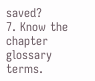saved?
7. Know the chapter glossary terms.